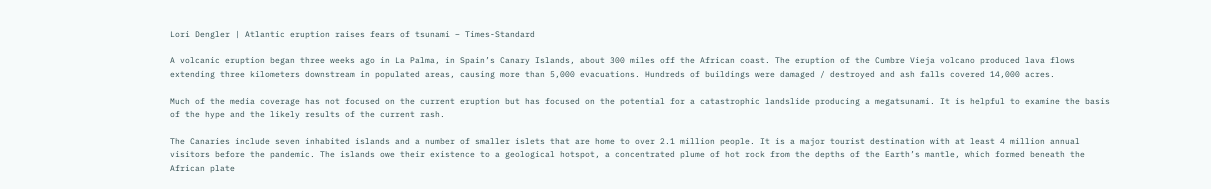Lori Dengler | Atlantic eruption raises fears of tsunami – Times-Standard

A volcanic eruption began three weeks ago in La Palma, in Spain’s Canary Islands, about 300 miles off the African coast. The eruption of the Cumbre Vieja volcano produced lava flows extending three kilometers downstream in populated areas, causing more than 5,000 evacuations. Hundreds of buildings were damaged / destroyed and ash falls covered 14,000 acres.

Much of the media coverage has not focused on the current eruption but has focused on the potential for a catastrophic landslide producing a megatsunami. It is helpful to examine the basis of the hype and the likely results of the current rash.

The Canaries include seven inhabited islands and a number of smaller islets that are home to over 2.1 million people. It is a major tourist destination with at least 4 million annual visitors before the pandemic. The islands owe their existence to a geological hotspot, a concentrated plume of hot rock from the depths of the Earth’s mantle, which formed beneath the African plate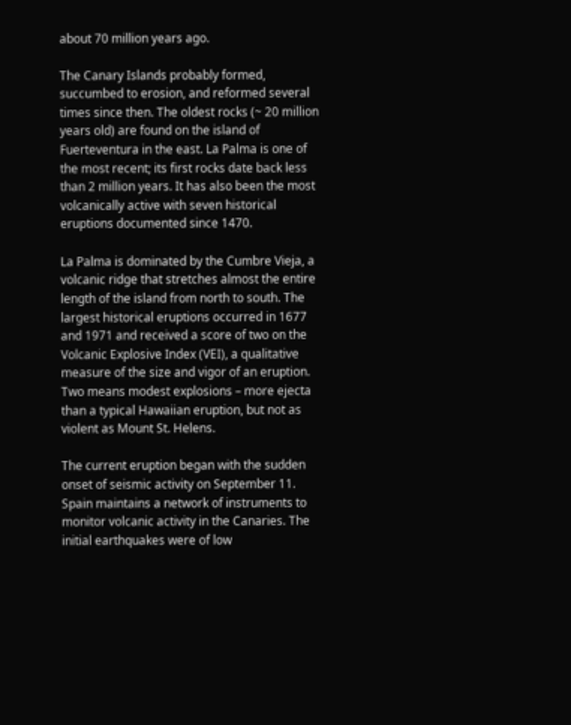about 70 million years ago.

The Canary Islands probably formed, succumbed to erosion, and reformed several times since then. The oldest rocks (~ 20 million years old) are found on the island of Fuerteventura in the east. La Palma is one of the most recent; its first rocks date back less than 2 million years. It has also been the most volcanically active with seven historical eruptions documented since 1470.

La Palma is dominated by the Cumbre Vieja, a volcanic ridge that stretches almost the entire length of the island from north to south. The largest historical eruptions occurred in 1677 and 1971 and received a score of two on the Volcanic Explosive Index (VEI), a qualitative measure of the size and vigor of an eruption. Two means modest explosions – more ejecta than a typical Hawaiian eruption, but not as violent as Mount St. Helens.

The current eruption began with the sudden onset of seismic activity on September 11. Spain maintains a network of instruments to monitor volcanic activity in the Canaries. The initial earthquakes were of low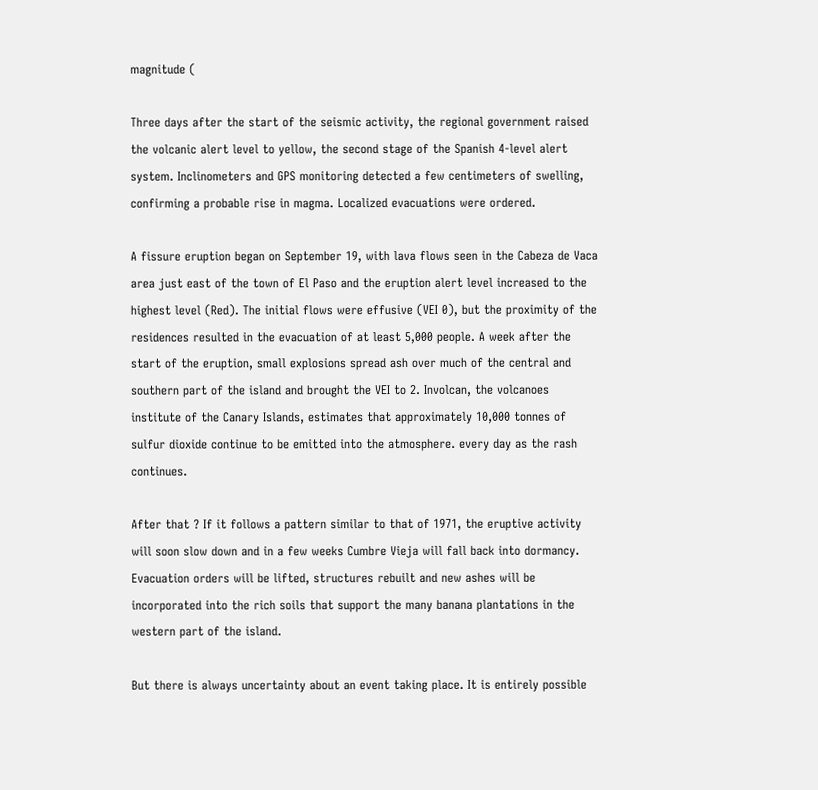magnitude (

Three days after the start of the seismic activity, the regional government raised the volcanic alert level to yellow, the second stage of the Spanish 4-level alert system. Inclinometers and GPS monitoring detected a few centimeters of swelling, confirming a probable rise in magma. Localized evacuations were ordered.

A fissure eruption began on September 19, with lava flows seen in the Cabeza de Vaca area just east of the town of El Paso and the eruption alert level increased to the highest level (Red). The initial flows were effusive (VEI 0), but the proximity of the residences resulted in the evacuation of at least 5,000 people. A week after the start of the eruption, small explosions spread ash over much of the central and southern part of the island and brought the VEI to 2. Involcan, the volcanoes institute of the Canary Islands, estimates that approximately 10,000 tonnes of sulfur dioxide continue to be emitted into the atmosphere. every day as the rash continues.

After that ? If it follows a pattern similar to that of 1971, the eruptive activity will soon slow down and in a few weeks Cumbre Vieja will fall back into dormancy. Evacuation orders will be lifted, structures rebuilt and new ashes will be incorporated into the rich soils that support the many banana plantations in the western part of the island.

But there is always uncertainty about an event taking place. It is entirely possible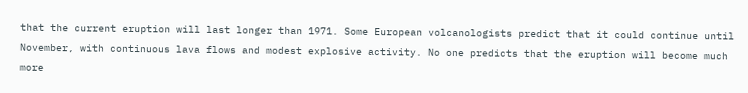that the current eruption will last longer than 1971. Some European volcanologists predict that it could continue until November, with continuous lava flows and modest explosive activity. No one predicts that the eruption will become much more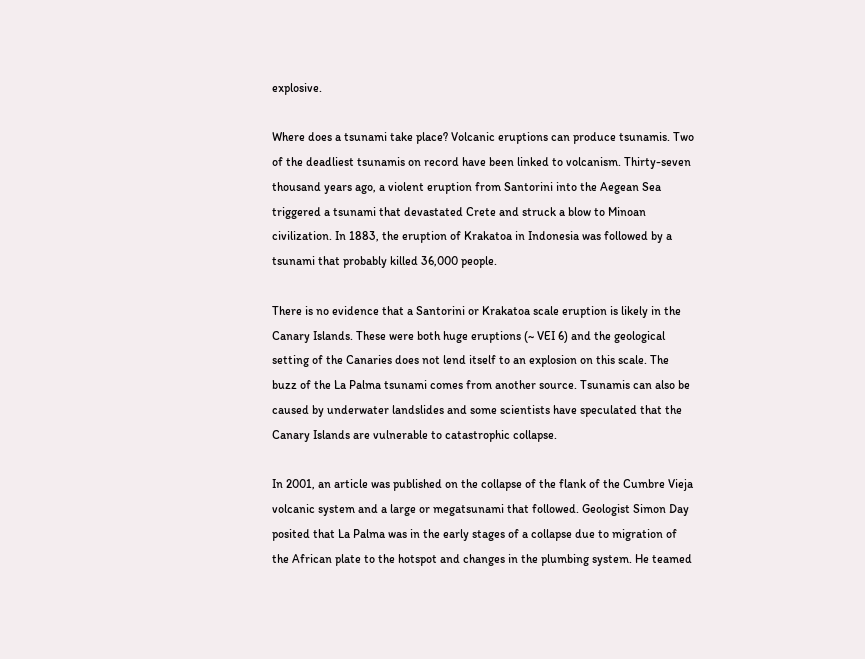explosive.

Where does a tsunami take place? Volcanic eruptions can produce tsunamis. Two of the deadliest tsunamis on record have been linked to volcanism. Thirty-seven thousand years ago, a violent eruption from Santorini into the Aegean Sea triggered a tsunami that devastated Crete and struck a blow to Minoan civilization. In 1883, the eruption of Krakatoa in Indonesia was followed by a tsunami that probably killed 36,000 people.

There is no evidence that a Santorini or Krakatoa scale eruption is likely in the Canary Islands. These were both huge eruptions (~ VEI 6) and the geological setting of the Canaries does not lend itself to an explosion on this scale. The buzz of the La Palma tsunami comes from another source. Tsunamis can also be caused by underwater landslides and some scientists have speculated that the Canary Islands are vulnerable to catastrophic collapse.

In 2001, an article was published on the collapse of the flank of the Cumbre Vieja volcanic system and a large or megatsunami that followed. Geologist Simon Day posited that La Palma was in the early stages of a collapse due to migration of the African plate to the hotspot and changes in the plumbing system. He teamed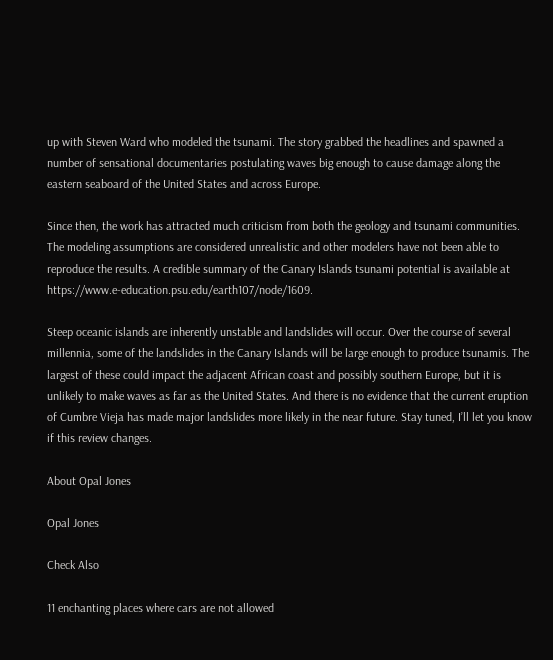up with Steven Ward who modeled the tsunami. The story grabbed the headlines and spawned a number of sensational documentaries postulating waves big enough to cause damage along the eastern seaboard of the United States and across Europe.

Since then, the work has attracted much criticism from both the geology and tsunami communities. The modeling assumptions are considered unrealistic and other modelers have not been able to reproduce the results. A credible summary of the Canary Islands tsunami potential is available at https://www.e-education.psu.edu/earth107/node/1609.

Steep oceanic islands are inherently unstable and landslides will occur. Over the course of several millennia, some of the landslides in the Canary Islands will be large enough to produce tsunamis. The largest of these could impact the adjacent African coast and possibly southern Europe, but it is unlikely to make waves as far as the United States. And there is no evidence that the current eruption of Cumbre Vieja has made major landslides more likely in the near future. Stay tuned, I’ll let you know if this review changes.

About Opal Jones

Opal Jones

Check Also

11 enchanting places where cars are not allowed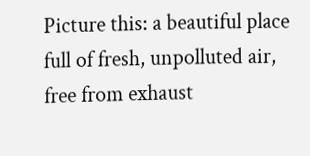Picture this: a beautiful place full of fresh, unpolluted air, free from exhaust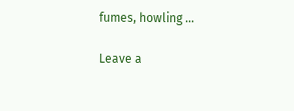fumes, howling …

Leave a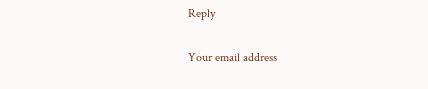Reply

Your email address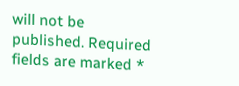will not be published. Required fields are marked *